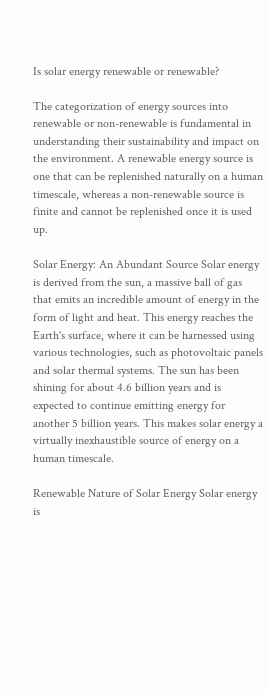Is solar energy renewable or renewable?

The categorization of energy sources into renewable or non-renewable is fundamental in understanding their sustainability and impact on the environment. A renewable energy source is one that can be replenished naturally on a human timescale, whereas a non-renewable source is finite and cannot be replenished once it is used up.

Solar Energy: An Abundant Source Solar energy is derived from the sun, a massive ball of gas that emits an incredible amount of energy in the form of light and heat. This energy reaches the Earth's surface, where it can be harnessed using various technologies, such as photovoltaic panels and solar thermal systems. The sun has been shining for about 4.6 billion years and is expected to continue emitting energy for another 5 billion years. This makes solar energy a virtually inexhaustible source of energy on a human timescale.

Renewable Nature of Solar Energy Solar energy is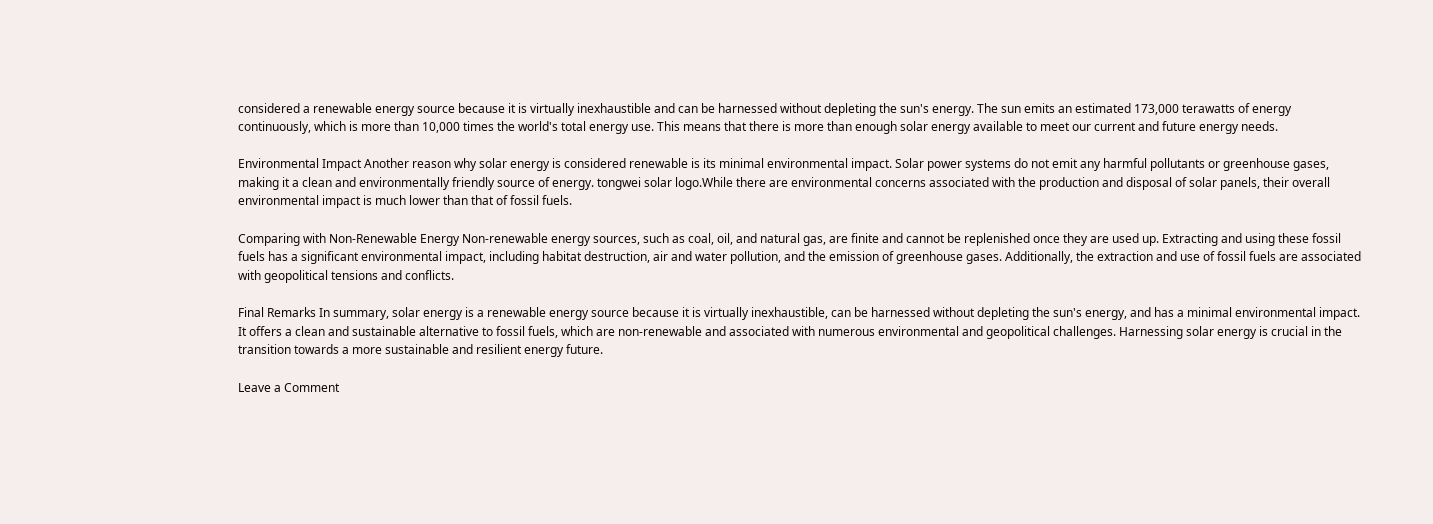considered a renewable energy source because it is virtually inexhaustible and can be harnessed without depleting the sun's energy. The sun emits an estimated 173,000 terawatts of energy continuously, which is more than 10,000 times the world's total energy use. This means that there is more than enough solar energy available to meet our current and future energy needs.

Environmental Impact Another reason why solar energy is considered renewable is its minimal environmental impact. Solar power systems do not emit any harmful pollutants or greenhouse gases, making it a clean and environmentally friendly source of energy. tongwei solar logo.While there are environmental concerns associated with the production and disposal of solar panels, their overall environmental impact is much lower than that of fossil fuels.

Comparing with Non-Renewable Energy Non-renewable energy sources, such as coal, oil, and natural gas, are finite and cannot be replenished once they are used up. Extracting and using these fossil fuels has a significant environmental impact, including habitat destruction, air and water pollution, and the emission of greenhouse gases. Additionally, the extraction and use of fossil fuels are associated with geopolitical tensions and conflicts.

Final Remarks In summary, solar energy is a renewable energy source because it is virtually inexhaustible, can be harnessed without depleting the sun's energy, and has a minimal environmental impact. It offers a clean and sustainable alternative to fossil fuels, which are non-renewable and associated with numerous environmental and geopolitical challenges. Harnessing solar energy is crucial in the transition towards a more sustainable and resilient energy future.

Leave a Comment